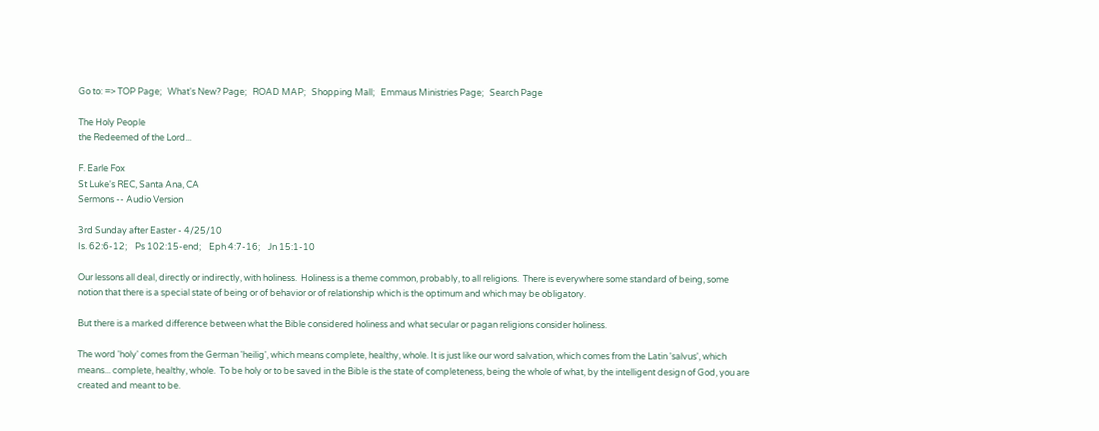Go to: => TOP Page;   What's New? Page;   ROAD MAP;   Shopping Mall;   Emmaus Ministries Page;   Search Page

The Holy People
the Redeemed of the Lord...

F. Earle Fox
St Luke's REC, Santa Ana, CA
Sermons -- Audio Version

3rd Sunday after Easter - 4/25/10
Is. 62:6-12;    Ps 102:15-end;    Eph 4:7-16;    Jn 15:1-10

Our lessons all deal, directly or indirectly, with holiness.  Holiness is a theme common, probably, to all religions.  There is everywhere some standard of being, some notion that there is a special state of being or of behavior or of relationship which is the optimum and which may be obligatory.

But there is a marked difference between what the Bible considered holiness and what secular or pagan religions consider holiness.

The word 'holy' comes from the German 'heilig', which means complete, healthy, whole. It is just like our word salvation, which comes from the Latin 'salvus', which means... complete, healthy, whole.  To be holy or to be saved in the Bible is the state of completeness, being the whole of what, by the intelligent design of God, you are created and meant to be.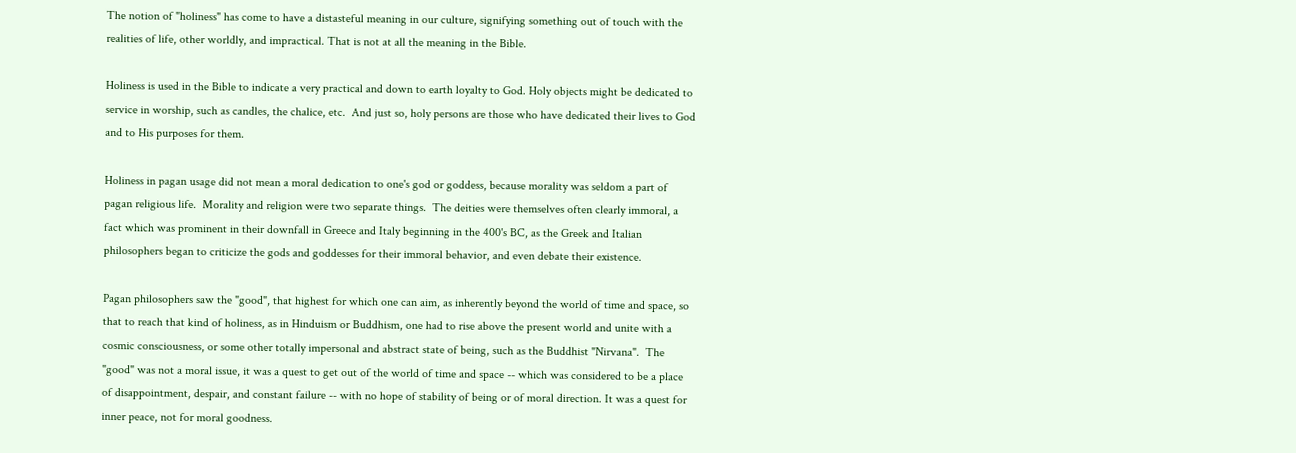The notion of "holiness" has come to have a distasteful meaning in our culture, signifying something out of touch with the realities of life, other worldly, and impractical. That is not at all the meaning in the Bible.

Holiness is used in the Bible to indicate a very practical and down to earth loyalty to God. Holy objects might be dedicated to service in worship, such as candles, the chalice, etc.  And just so, holy persons are those who have dedicated their lives to God and to His purposes for them.

Holiness in pagan usage did not mean a moral dedication to one's god or goddess, because morality was seldom a part of pagan religious life.  Morality and religion were two separate things.  The deities were themselves often clearly immoral, a fact which was prominent in their downfall in Greece and Italy beginning in the 400's BC, as the Greek and Italian philosophers began to criticize the gods and goddesses for their immoral behavior, and even debate their existence.

Pagan philosophers saw the "good", that highest for which one can aim, as inherently beyond the world of time and space, so that to reach that kind of holiness, as in Hinduism or Buddhism, one had to rise above the present world and unite with a cosmic consciousness, or some other totally impersonal and abstract state of being, such as the Buddhist "Nirvana".  The "good" was not a moral issue, it was a quest to get out of the world of time and space -- which was considered to be a place of disappointment, despair, and constant failure -- with no hope of stability of being or of moral direction. It was a quest for inner peace, not for moral goodness.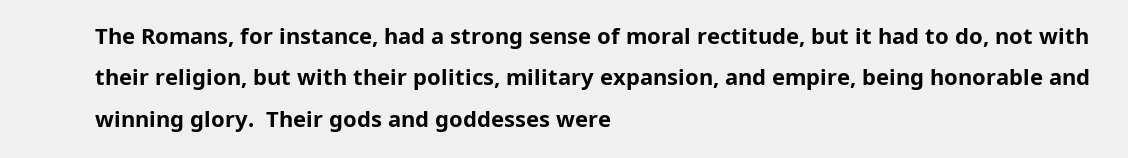The Romans, for instance, had a strong sense of moral rectitude, but it had to do, not with their religion, but with their politics, military expansion, and empire, being honorable and winning glory.  Their gods and goddesses were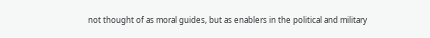not thought of as moral guides, but as enablers in the political and military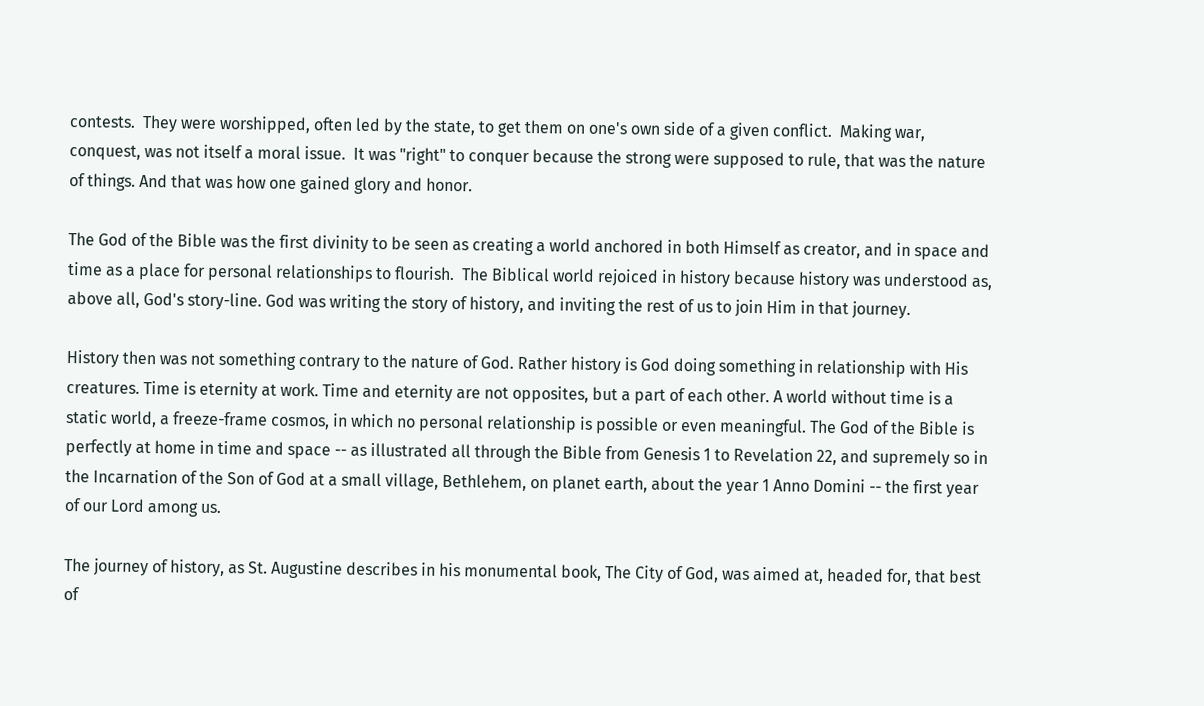contests.  They were worshipped, often led by the state, to get them on one's own side of a given conflict.  Making war, conquest, was not itself a moral issue.  It was "right" to conquer because the strong were supposed to rule, that was the nature of things. And that was how one gained glory and honor.

The God of the Bible was the first divinity to be seen as creating a world anchored in both Himself as creator, and in space and time as a place for personal relationships to flourish.  The Biblical world rejoiced in history because history was understood as, above all, God's story-line. God was writing the story of history, and inviting the rest of us to join Him in that journey.

History then was not something contrary to the nature of God. Rather history is God doing something in relationship with His creatures. Time is eternity at work. Time and eternity are not opposites, but a part of each other. A world without time is a static world, a freeze-frame cosmos, in which no personal relationship is possible or even meaningful. The God of the Bible is perfectly at home in time and space -- as illustrated all through the Bible from Genesis 1 to Revelation 22, and supremely so in the Incarnation of the Son of God at a small village, Bethlehem, on planet earth, about the year 1 Anno Domini -- the first year of our Lord among us.

The journey of history, as St. Augustine describes in his monumental book, The City of God, was aimed at, headed for, that best of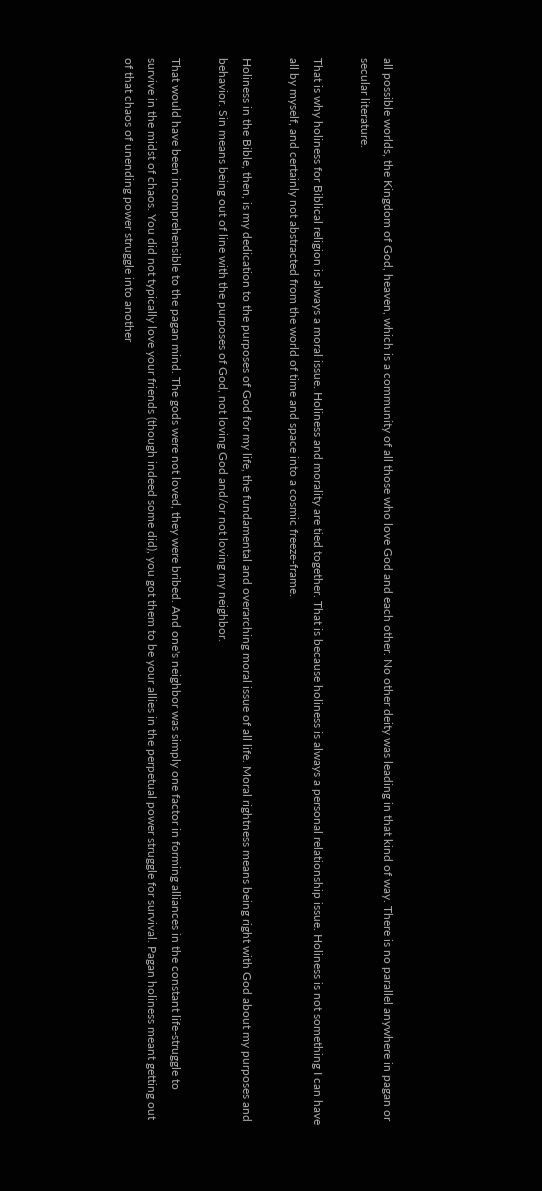all possible worlds, the Kingdom of God, heaven, which is a community of all those who love God and each other. No other deity was leading in that kind of way. There is no parallel anywhere in pagan or secular literature.

That is why holiness for Biblical religion is always a moral issue. Holiness and morality are tied together. That is because holiness is always a personal relationship issue. Holiness is not something I can have all by myself, and certainly not abstracted from the world of time and space into a cosmic freeze-frame.

Holiness in the Bible, then, is my dedication to the purposes of God for my life, the fundamental and overarching moral issue of all life. Moral rightness means being right with God about my purposes and behavior. Sin means being out of line with the purposes of God, not loving God and/or not loving my neighbor.

That would have been incomprehensible to the pagan mind. The gods were not loved, they were bribed. And one's neighbor was simply one factor in forming alliances in the constant life-struggle to survive in the midst of chaos. You did not typically love your friends (though indeed some did), you got them to be your allies in the perpetual power struggle for survival. Pagan holiness meant getting out of that chaos of unending power struggle into another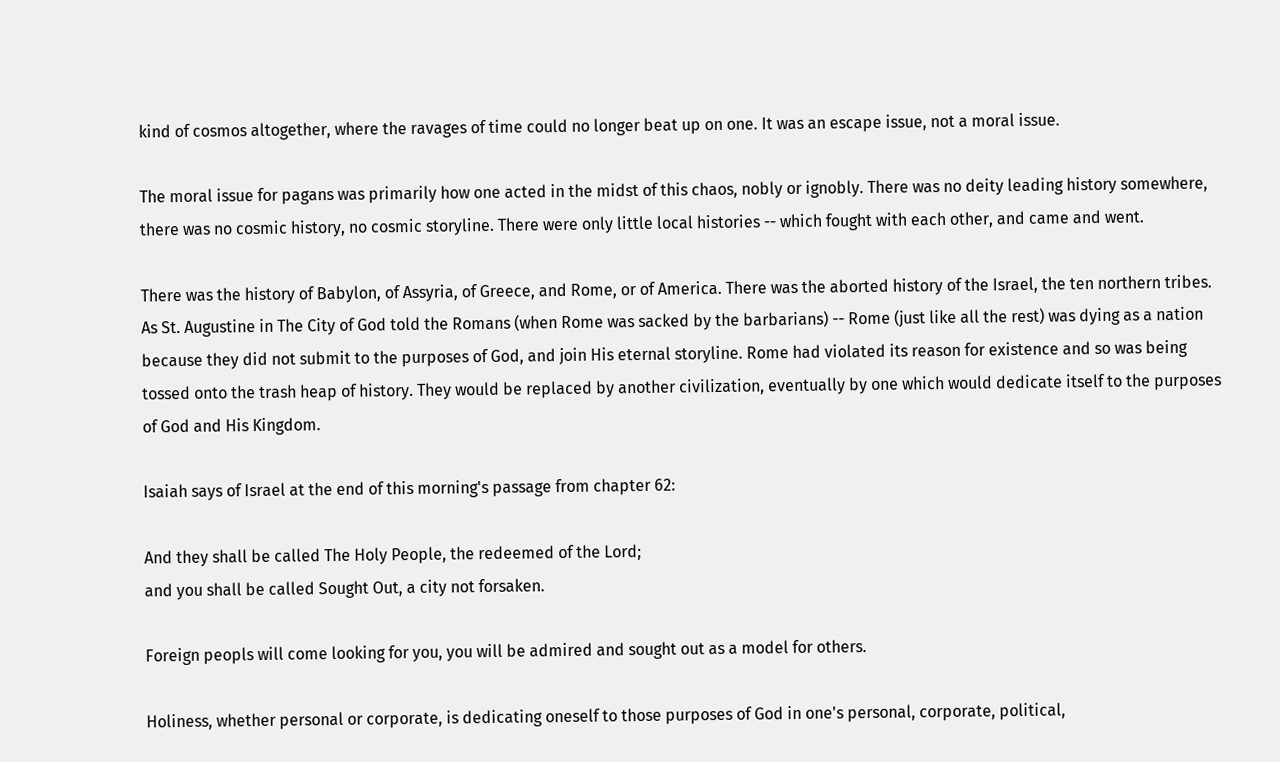kind of cosmos altogether, where the ravages of time could no longer beat up on one. It was an escape issue, not a moral issue.

The moral issue for pagans was primarily how one acted in the midst of this chaos, nobly or ignobly. There was no deity leading history somewhere, there was no cosmic history, no cosmic storyline. There were only little local histories -- which fought with each other, and came and went.

There was the history of Babylon, of Assyria, of Greece, and Rome, or of America. There was the aborted history of the Israel, the ten northern tribes. As St. Augustine in The City of God told the Romans (when Rome was sacked by the barbarians) -- Rome (just like all the rest) was dying as a nation because they did not submit to the purposes of God, and join His eternal storyline. Rome had violated its reason for existence and so was being tossed onto the trash heap of history. They would be replaced by another civilization, eventually by one which would dedicate itself to the purposes of God and His Kingdom.

Isaiah says of Israel at the end of this morning's passage from chapter 62:

And they shall be called The Holy People, the redeemed of the Lord;
and you shall be called Sought Out, a city not forsaken.

Foreign peopls will come looking for you, you will be admired and sought out as a model for others.

Holiness, whether personal or corporate, is dedicating oneself to those purposes of God in one's personal, corporate, political,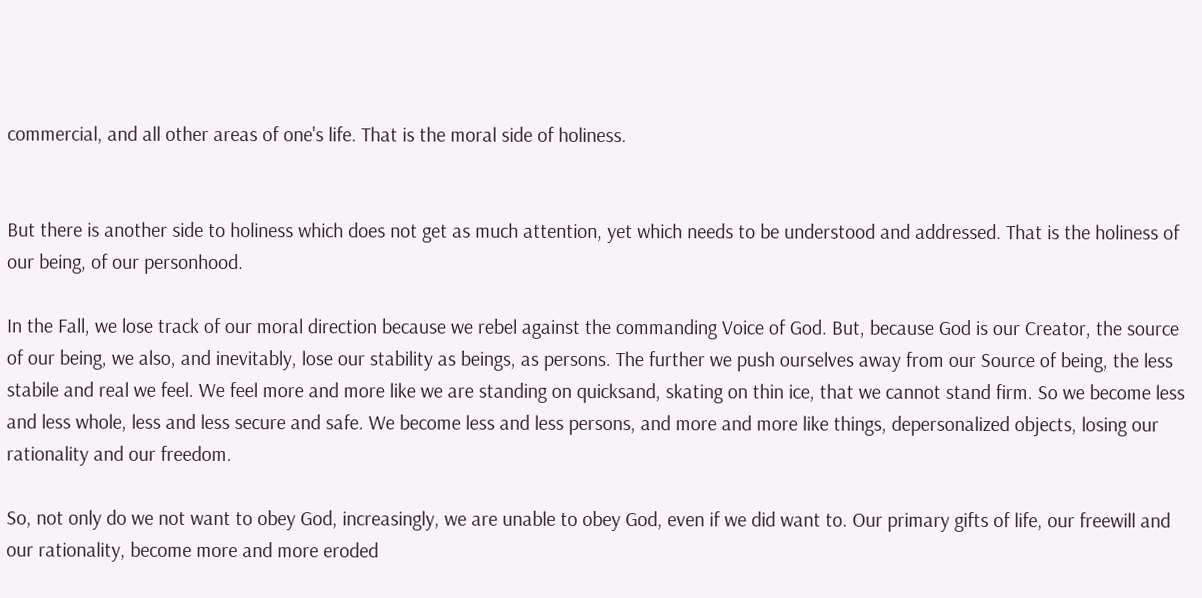commercial, and all other areas of one's life. That is the moral side of holiness.


But there is another side to holiness which does not get as much attention, yet which needs to be understood and addressed. That is the holiness of our being, of our personhood.

In the Fall, we lose track of our moral direction because we rebel against the commanding Voice of God. But, because God is our Creator, the source of our being, we also, and inevitably, lose our stability as beings, as persons. The further we push ourselves away from our Source of being, the less stabile and real we feel. We feel more and more like we are standing on quicksand, skating on thin ice, that we cannot stand firm. So we become less and less whole, less and less secure and safe. We become less and less persons, and more and more like things, depersonalized objects, losing our rationality and our freedom.

So, not only do we not want to obey God, increasingly, we are unable to obey God, even if we did want to. Our primary gifts of life, our freewill and our rationality, become more and more eroded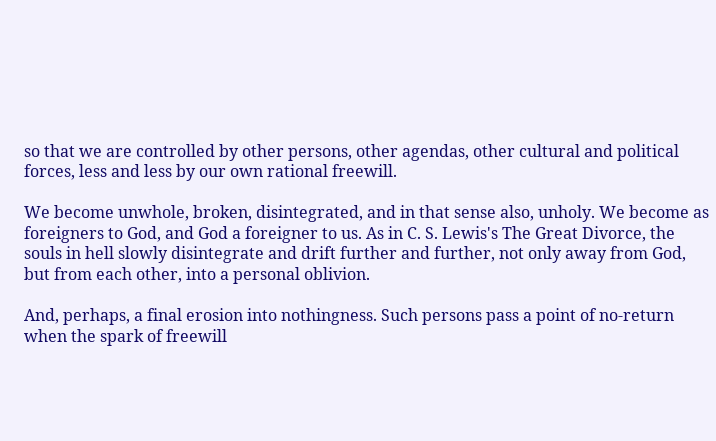so that we are controlled by other persons, other agendas, other cultural and political forces, less and less by our own rational freewill.

We become unwhole, broken, disintegrated, and in that sense also, unholy. We become as foreigners to God, and God a foreigner to us. As in C. S. Lewis's The Great Divorce, the souls in hell slowly disintegrate and drift further and further, not only away from God, but from each other, into a personal oblivion.

And, perhaps, a final erosion into nothingness. Such persons pass a point of no-return when the spark of freewill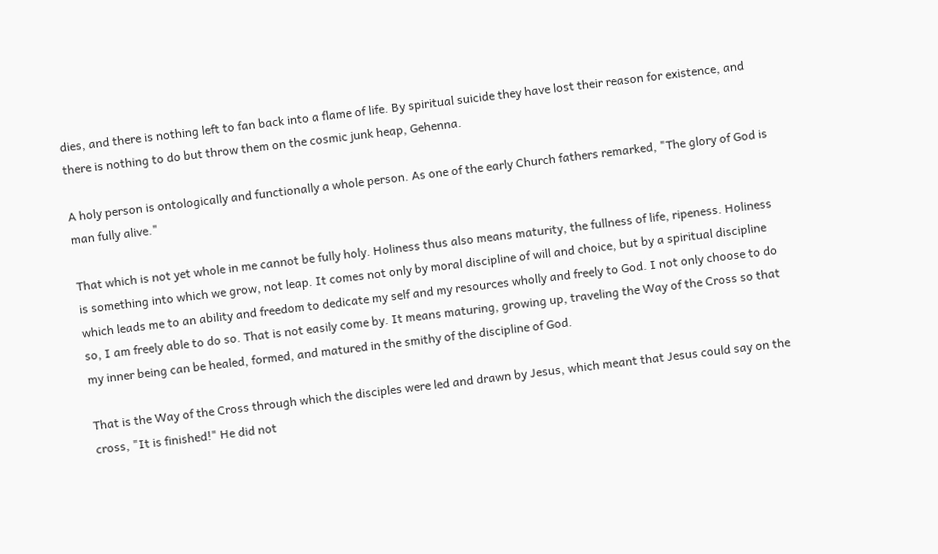dies, and there is nothing left to fan back into a flame of life. By spiritual suicide they have lost their reason for existence, and there is nothing to do but throw them on the cosmic junk heap, Gehenna.

A holy person is ontologically and functionally a whole person. As one of the early Church fathers remarked, "The glory of God is man fully alive."

That which is not yet whole in me cannot be fully holy. Holiness thus also means maturity, the fullness of life, ripeness. Holiness is something into which we grow, not leap. It comes not only by moral discipline of will and choice, but by a spiritual discipline which leads me to an ability and freedom to dedicate my self and my resources wholly and freely to God. I not only choose to do so, I am freely able to do so. That is not easily come by. It means maturing, growing up, traveling the Way of the Cross so that my inner being can be healed, formed, and matured in the smithy of the discipline of God.

That is the Way of the Cross through which the disciples were led and drawn by Jesus, which meant that Jesus could say on the cross, "It is finished!" He did not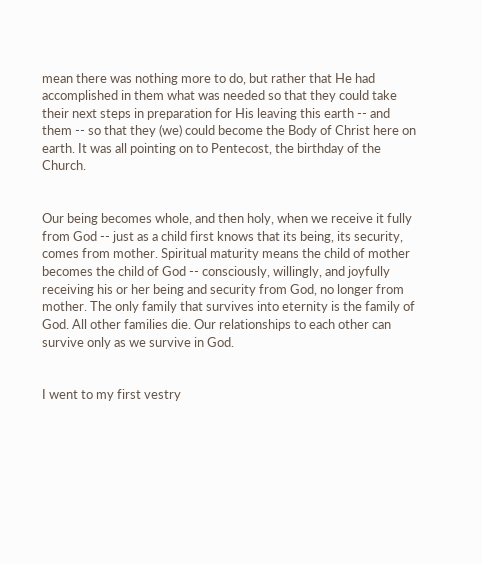mean there was nothing more to do, but rather that He had accomplished in them what was needed so that they could take their next steps in preparation for His leaving this earth -- and them -- so that they (we) could become the Body of Christ here on earth. It was all pointing on to Pentecost, the birthday of the Church.


Our being becomes whole, and then holy, when we receive it fully from God -- just as a child first knows that its being, its security, comes from mother. Spiritual maturity means the child of mother becomes the child of God -- consciously, willingly, and joyfully receiving his or her being and security from God, no longer from mother. The only family that survives into eternity is the family of God. All other families die. Our relationships to each other can survive only as we survive in God.


I went to my first vestry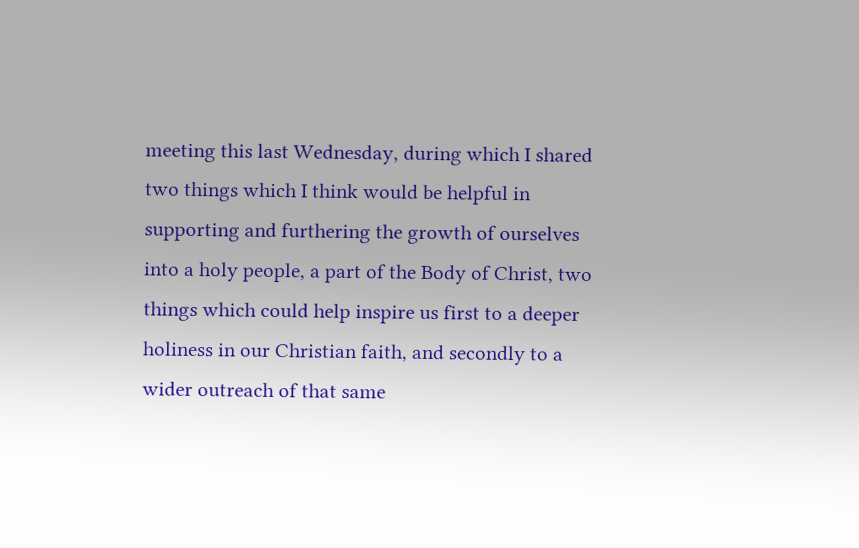meeting this last Wednesday, during which I shared two things which I think would be helpful in supporting and furthering the growth of ourselves into a holy people, a part of the Body of Christ, two things which could help inspire us first to a deeper holiness in our Christian faith, and secondly to a wider outreach of that same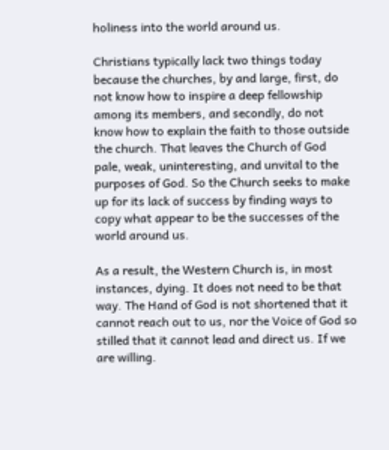holiness into the world around us.

Christians typically lack two things today because the churches, by and large, first, do not know how to inspire a deep fellowship among its members, and secondly, do not know how to explain the faith to those outside the church. That leaves the Church of God pale, weak, uninteresting, and unvital to the purposes of God. So the Church seeks to make up for its lack of success by finding ways to copy what appear to be the successes of the world around us.

As a result, the Western Church is, in most instances, dying. It does not need to be that way. The Hand of God is not shortened that it cannot reach out to us, nor the Voice of God so stilled that it cannot lead and direct us. If we are willing.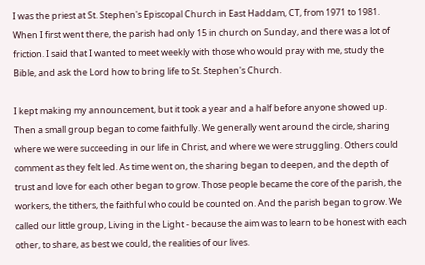I was the priest at St. Stephen's Episcopal Church in East Haddam, CT, from 1971 to 1981. When I first went there, the parish had only 15 in church on Sunday, and there was a lot of friction. I said that I wanted to meet weekly with those who would pray with me, study the Bible, and ask the Lord how to bring life to St. Stephen's Church.

I kept making my announcement, but it took a year and a half before anyone showed up. Then a small group began to come faithfully. We generally went around the circle, sharing where we were succeeding in our life in Christ, and where we were struggling. Others could comment as they felt led. As time went on, the sharing began to deepen, and the depth of trust and love for each other began to grow. Those people became the core of the parish, the workers, the tithers, the faithful who could be counted on. And the parish began to grow. We called our little group, Living in the Light - because the aim was to learn to be honest with each other, to share, as best we could, the realities of our lives.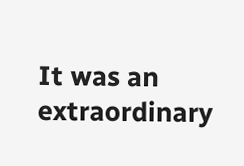It was an extraordinary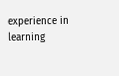experience in learning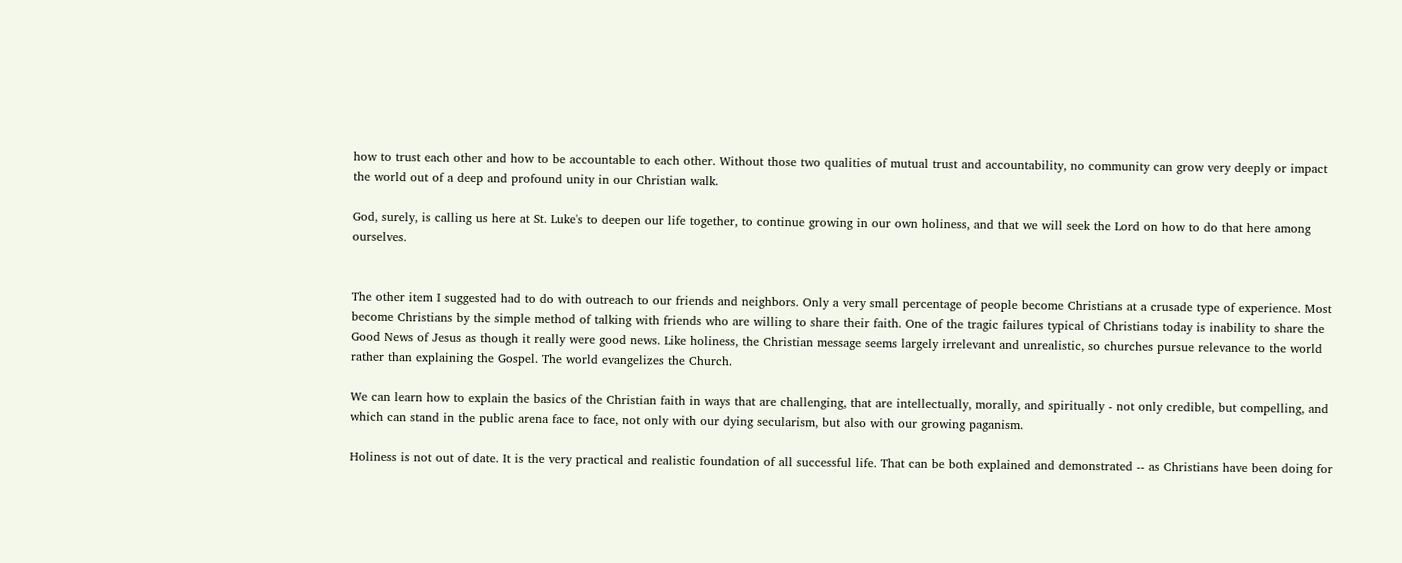how to trust each other and how to be accountable to each other. Without those two qualities of mutual trust and accountability, no community can grow very deeply or impact the world out of a deep and profound unity in our Christian walk.

God, surely, is calling us here at St. Luke's to deepen our life together, to continue growing in our own holiness, and that we will seek the Lord on how to do that here among ourselves.


The other item I suggested had to do with outreach to our friends and neighbors. Only a very small percentage of people become Christians at a crusade type of experience. Most become Christians by the simple method of talking with friends who are willing to share their faith. One of the tragic failures typical of Christians today is inability to share the Good News of Jesus as though it really were good news. Like holiness, the Christian message seems largely irrelevant and unrealistic, so churches pursue relevance to the world rather than explaining the Gospel. The world evangelizes the Church.

We can learn how to explain the basics of the Christian faith in ways that are challenging, that are intellectually, morally, and spiritually - not only credible, but compelling, and which can stand in the public arena face to face, not only with our dying secularism, but also with our growing paganism.

Holiness is not out of date. It is the very practical and realistic foundation of all successful life. That can be both explained and demonstrated -- as Christians have been doing for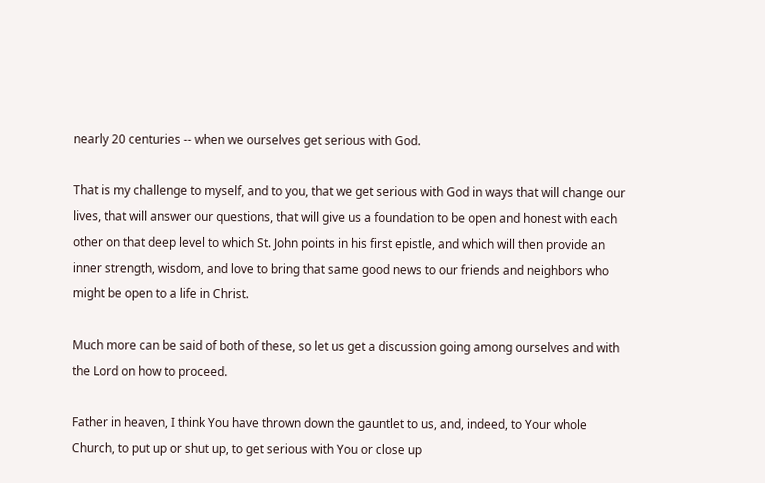nearly 20 centuries -- when we ourselves get serious with God.

That is my challenge to myself, and to you, that we get serious with God in ways that will change our lives, that will answer our questions, that will give us a foundation to be open and honest with each other on that deep level to which St. John points in his first epistle, and which will then provide an inner strength, wisdom, and love to bring that same good news to our friends and neighbors who might be open to a life in Christ.

Much more can be said of both of these, so let us get a discussion going among ourselves and with the Lord on how to proceed.

Father in heaven, I think You have thrown down the gauntlet to us, and, indeed, to Your whole Church, to put up or shut up, to get serious with You or close up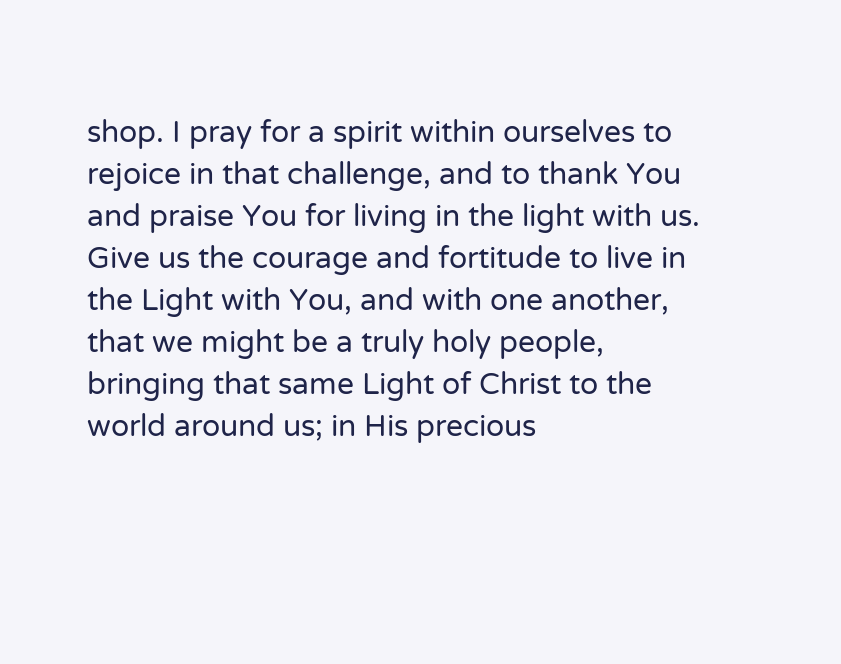shop. I pray for a spirit within ourselves to rejoice in that challenge, and to thank You and praise You for living in the light with us. Give us the courage and fortitude to live in the Light with You, and with one another, that we might be a truly holy people, bringing that same Light of Christ to the world around us; in His precious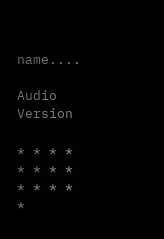name....

Audio Version

* * * * * * * * * * * * *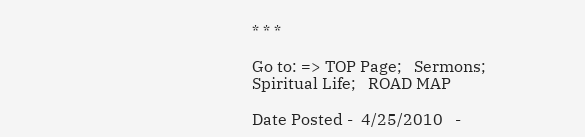* * *

Go to: => TOP Page;   Sermons;   Spiritual Life;   ROAD MAP

Date Posted -  4/25/2010   -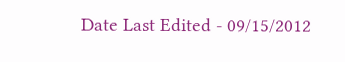Date Last Edited - 09/15/2012